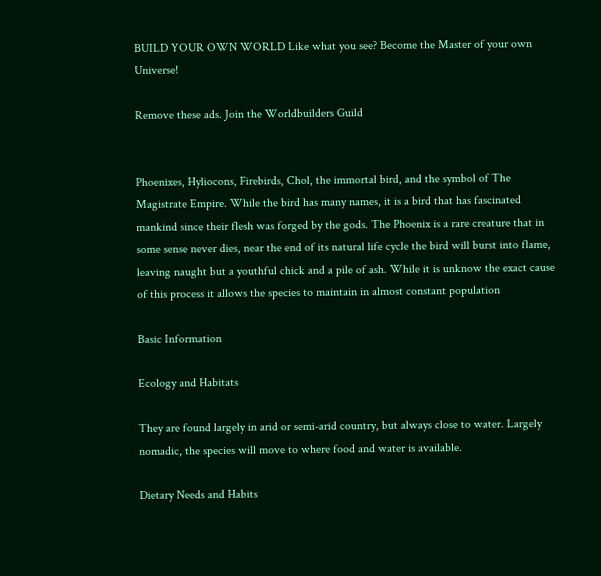BUILD YOUR OWN WORLD Like what you see? Become the Master of your own Universe!

Remove these ads. Join the Worldbuilders Guild


Phoenixes, Hyliocons, Firebirds, Chol, the immortal bird, and the symbol of The Magistrate Empire. While the bird has many names, it is a bird that has fascinated mankind since their flesh was forged by the gods. The Phoenix is a rare creature that in some sense never dies, near the end of its natural life cycle the bird will burst into flame, leaving naught but a youthful chick and a pile of ash. While it is unknow the exact cause of this process it allows the species to maintain in almost constant population

Basic Information

Ecology and Habitats

They are found largely in arid or semi-arid country, but always close to water. Largely nomadic, the species will move to where food and water is available.

Dietary Needs and Habits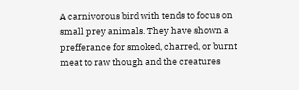A carnivorous bird with tends to focus on small prey animals. They have shown a prefferance for smoked, charred, or burnt meat to raw though and the creatures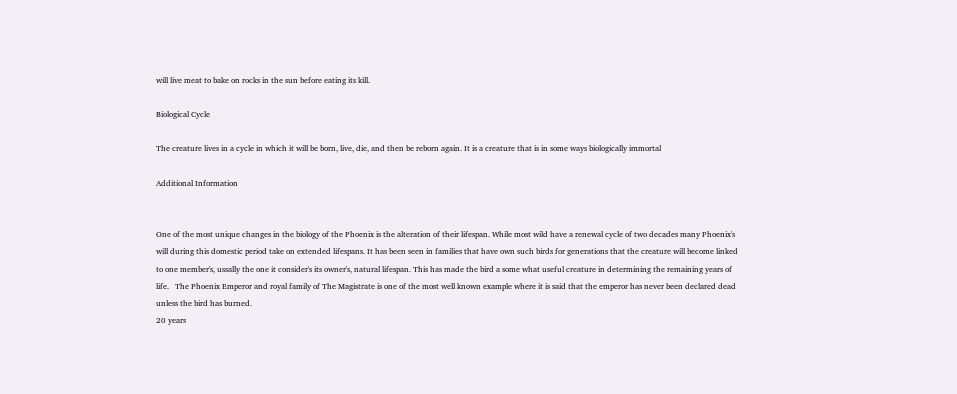will live meat to bake on rocks in the sun before eating its kill.

Biological Cycle

The creature lives in a cycle in which it will be born, live, die, and then be reborn again. It is a creature that is in some ways biologically immortal

Additional Information


One of the most unique changes in the biology of the Phoenix is the alteration of their lifespan. While most wild have a renewal cycle of two decades many Phoenix's will during this domestic period take on extended lifespans. It has been seen in families that have own such birds for generations that the creature will become linked to one member's, ussally the one it consider's its owner's, natural lifespan. This has made the bird a some what useful creature in determining the remaining years of life.   The Phoenix Emperor and royal family of The Magistrate is one of the most well known example where it is said that the emperor has never been declared dead unless the bird has burned.
20 years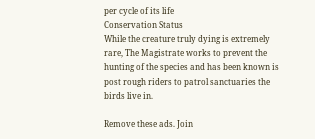per cycle of its life
Conservation Status
While the creature truly dying is extremely rare, The Magistrate works to prevent the hunting of the species and has been known is post rough riders to patrol sanctuaries the birds live in.

Remove these ads. Join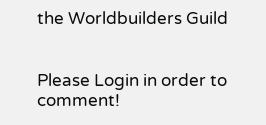the Worldbuilders Guild


Please Login in order to comment!